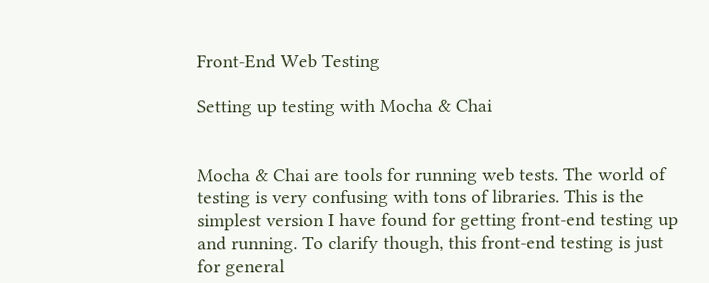Front-End Web Testing

Setting up testing with Mocha & Chai


Mocha & Chai are tools for running web tests. The world of testing is very confusing with tons of libraries. This is the simplest version I have found for getting front-end testing up and running. To clarify though, this front-end testing is just for general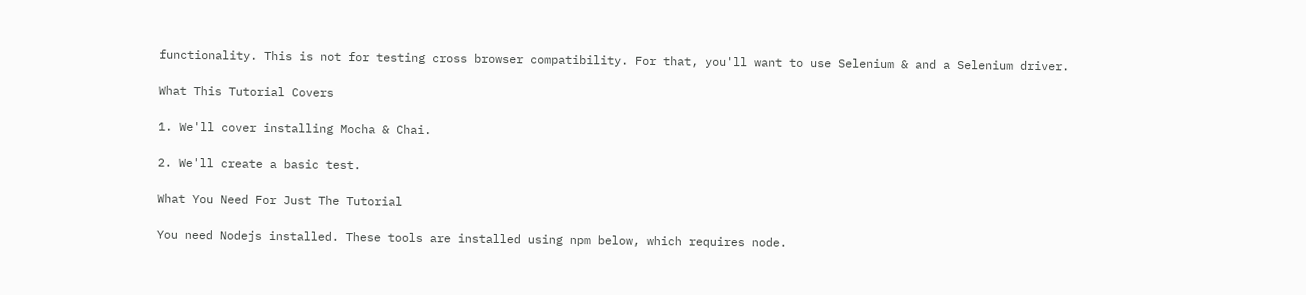functionality. This is not for testing cross browser compatibility. For that, you'll want to use Selenium & and a Selenium driver.

What This Tutorial Covers

1. We'll cover installing Mocha & Chai.

2. We'll create a basic test.

What You Need For Just The Tutorial

You need Nodejs installed. These tools are installed using npm below, which requires node.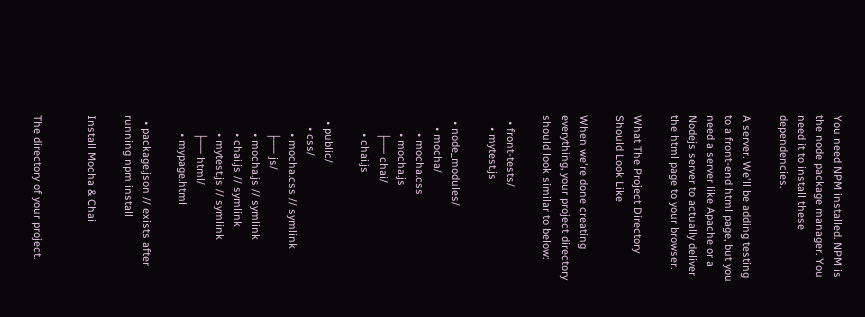You need NPM installed. NPM is the node package manager. You need it to install these dependencies.

A server. We'll be adding testing to a front-end html page, but you need a server like Apache or a Nodejs server to actually deliver the html page to your browser.

What The Project Directory Should Look Like

When we're done creating everything, your project directory should look similar to below:

  • front-tests/
    • mytest.js

  • node_modules/
    • mocha/
      • mocha.css
      • mocha.js
      ├── chai/
      • chai.js

  • public/
    • css/
      • mocha.css // symlink
      ├── js/
      • mocha.js // symlink
      • chai.js // symlink
      • mytest.js // symlink
      ├── html/
      • mypage.html

  • package.json // exists after running npm install

Install Mocha & Chai


The directory of your project.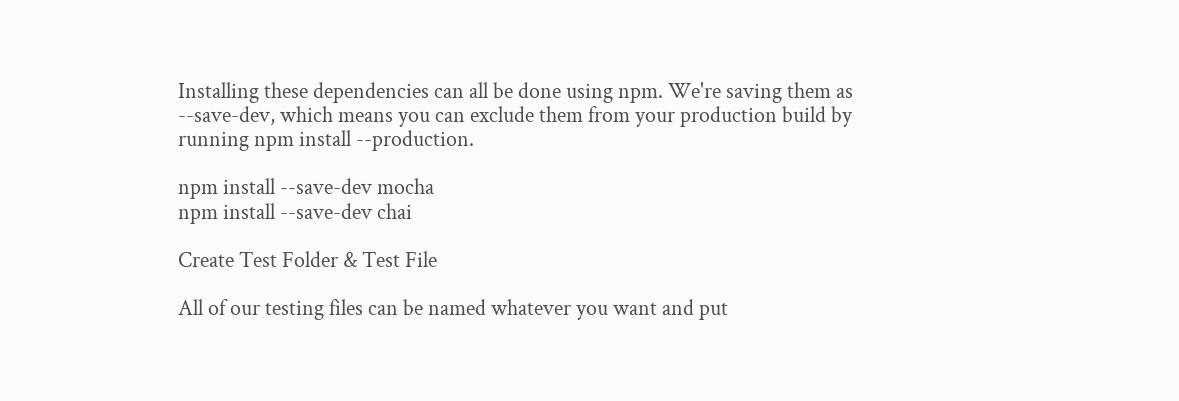Installing these dependencies can all be done using npm. We're saving them as --save-dev, which means you can exclude them from your production build by running npm install --production.

npm install --save-dev mocha
npm install --save-dev chai

Create Test Folder & Test File

All of our testing files can be named whatever you want and put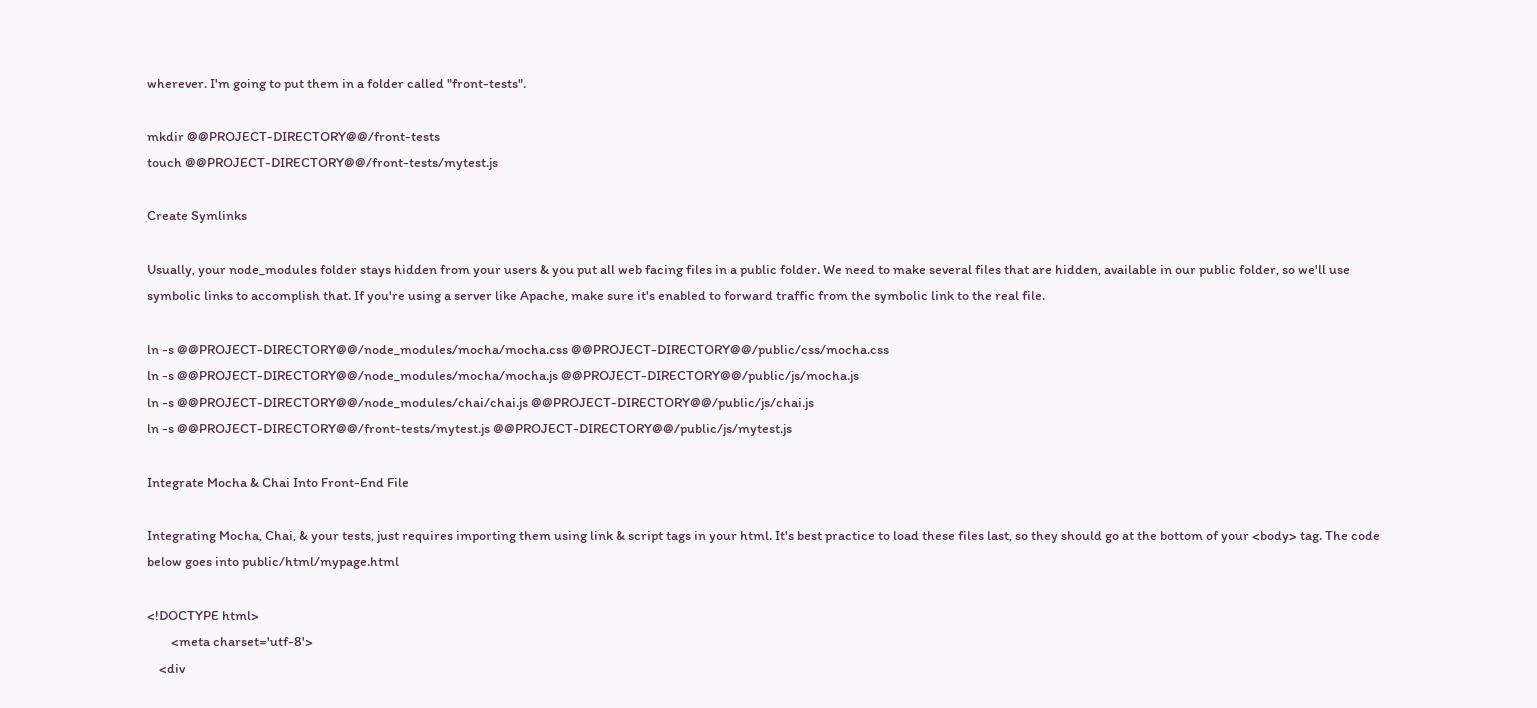wherever. I'm going to put them in a folder called "front-tests".

mkdir @@PROJECT-DIRECTORY@@/front-tests
touch @@PROJECT-DIRECTORY@@/front-tests/mytest.js

Create Symlinks

Usually, your node_modules folder stays hidden from your users & you put all web facing files in a public folder. We need to make several files that are hidden, available in our public folder, so we'll use symbolic links to accomplish that. If you're using a server like Apache, make sure it's enabled to forward traffic from the symbolic link to the real file.

ln -s @@PROJECT-DIRECTORY@@/node_modules/mocha/mocha.css @@PROJECT-DIRECTORY@@/public/css/mocha.css
ln -s @@PROJECT-DIRECTORY@@/node_modules/mocha/mocha.js @@PROJECT-DIRECTORY@@/public/js/mocha.js
ln -s @@PROJECT-DIRECTORY@@/node_modules/chai/chai.js @@PROJECT-DIRECTORY@@/public/js/chai.js
ln -s @@PROJECT-DIRECTORY@@/front-tests/mytest.js @@PROJECT-DIRECTORY@@/public/js/mytest.js

Integrate Mocha & Chai Into Front-End File

Integrating Mocha, Chai, & your tests, just requires importing them using link & script tags in your html. It's best practice to load these files last, so they should go at the bottom of your <body> tag. The code below goes into public/html/mypage.html

<!DOCTYPE html>
        <meta charset='utf-8'>
    <div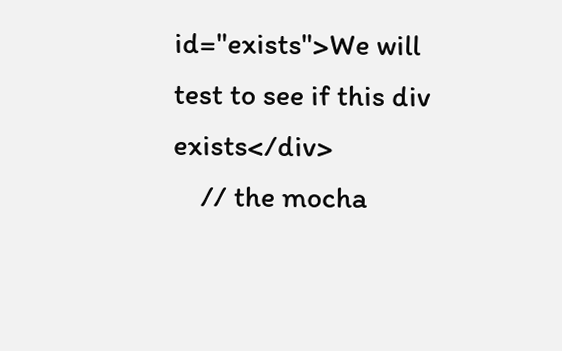id="exists">We will test to see if this div exists</div>
    // the mocha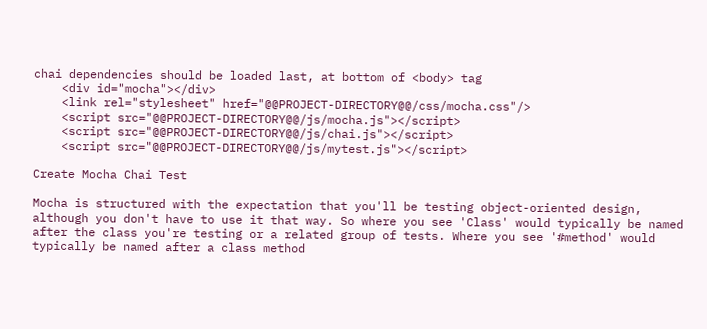chai dependencies should be loaded last, at bottom of <body> tag
    <div id="mocha"></div>
    <link rel="stylesheet" href="@@PROJECT-DIRECTORY@@/css/mocha.css"/>
    <script src="@@PROJECT-DIRECTORY@@/js/mocha.js"></script>
    <script src="@@PROJECT-DIRECTORY@@/js/chai.js"></script>
    <script src="@@PROJECT-DIRECTORY@@/js/mytest.js"></script>

Create Mocha Chai Test

Mocha is structured with the expectation that you'll be testing object-oriented design, although you don't have to use it that way. So where you see 'Class' would typically be named after the class you're testing or a related group of tests. Where you see '#method' would typically be named after a class method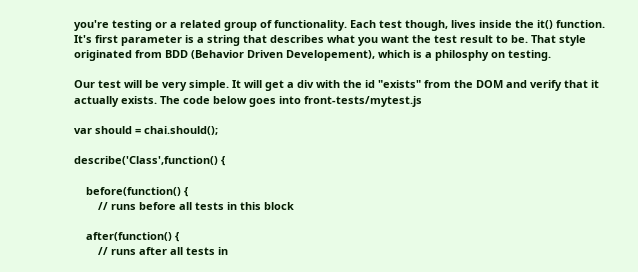you're testing or a related group of functionality. Each test though, lives inside the it() function. It's first parameter is a string that describes what you want the test result to be. That style originated from BDD (Behavior Driven Developement), which is a philosphy on testing.

Our test will be very simple. It will get a div with the id "exists" from the DOM and verify that it actually exists. The code below goes into front-tests/mytest.js

var should = chai.should();

describe('Class',function() {

    before(function() {
        // runs before all tests in this block

    after(function() {
        // runs after all tests in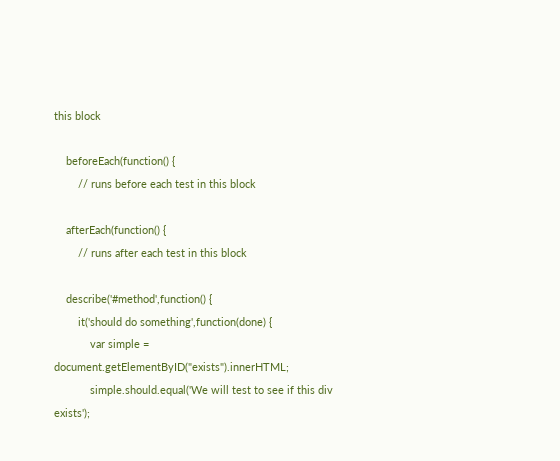this block

    beforeEach(function() {
        // runs before each test in this block

    afterEach(function() {
        // runs after each test in this block

    describe('#method',function() {
        it('should do something',function(done) {
            var simple = document.getElementByID("exists").innerHTML;
            simple.should.equal('We will test to see if this div exists');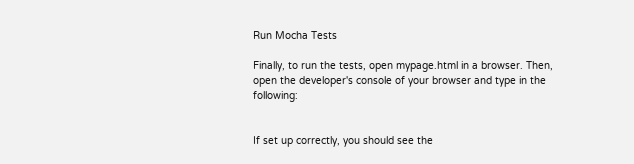Run Mocha Tests

Finally, to run the tests, open mypage.html in a browser. Then, open the developer's console of your browser and type in the following:


If set up correctly, you should see the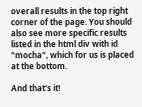overall results in the top right corner of the page. You should also see more specific results listed in the html div with id "mocha", which for us is placed at the bottom.

And that's it!